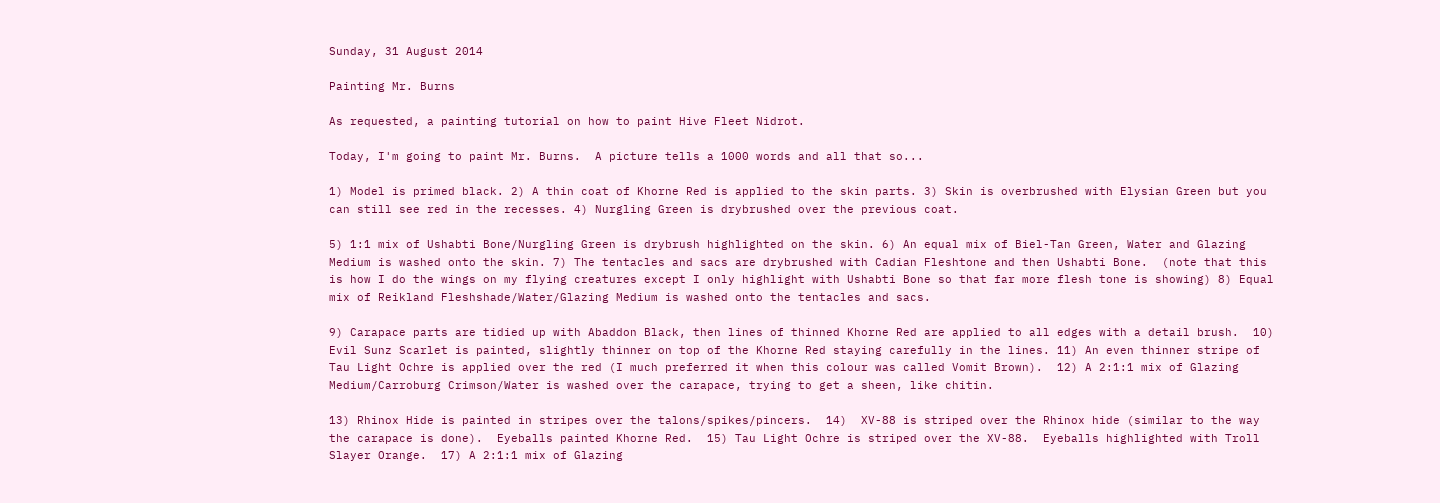Sunday, 31 August 2014

Painting Mr. Burns

As requested, a painting tutorial on how to paint Hive Fleet Nidrot.

Today, I'm going to paint Mr. Burns.  A picture tells a 1000 words and all that so...

1) Model is primed black. 2) A thin coat of Khorne Red is applied to the skin parts. 3) Skin is overbrushed with Elysian Green but you can still see red in the recesses. 4) Nurgling Green is drybrushed over the previous coat.

5) 1:1 mix of Ushabti Bone/Nurgling Green is drybrush highlighted on the skin. 6) An equal mix of Biel-Tan Green, Water and Glazing Medium is washed onto the skin. 7) The tentacles and sacs are drybrushed with Cadian Fleshtone and then Ushabti Bone.  (note that this is how I do the wings on my flying creatures except I only highlight with Ushabti Bone so that far more flesh tone is showing) 8) Equal mix of Reikland Fleshshade/Water/Glazing Medium is washed onto the tentacles and sacs.

9) Carapace parts are tidied up with Abaddon Black, then lines of thinned Khorne Red are applied to all edges with a detail brush.  10) Evil Sunz Scarlet is painted, slightly thinner on top of the Khorne Red staying carefully in the lines. 11) An even thinner stripe of Tau Light Ochre is applied over the red (I much preferred it when this colour was called Vomit Brown).  12) A 2:1:1 mix of Glazing Medium/Carroburg Crimson/Water is washed over the carapace, trying to get a sheen, like chitin.

13) Rhinox Hide is painted in stripes over the talons/spikes/pincers.  14)  XV-88 is striped over the Rhinox hide (similar to the way the carapace is done).  Eyeballs painted Khorne Red.  15) Tau Light Ochre is striped over the XV-88.  Eyeballs highlighted with Troll Slayer Orange.  17) A 2:1:1 mix of Glazing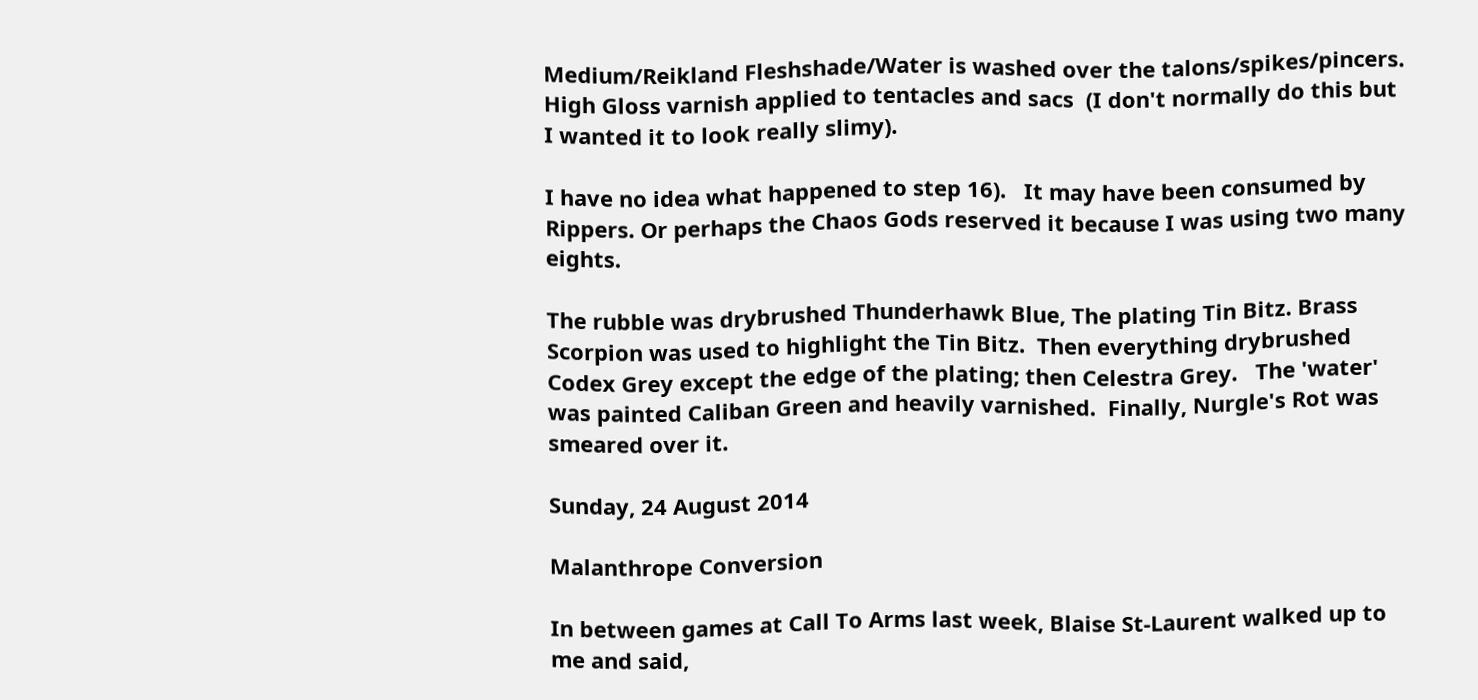Medium/Reikland Fleshshade/Water is washed over the talons/spikes/pincers.  High Gloss varnish applied to tentacles and sacs  (I don't normally do this but I wanted it to look really slimy).

I have no idea what happened to step 16).   It may have been consumed by Rippers. Or perhaps the Chaos Gods reserved it because I was using two many eights.

The rubble was drybrushed Thunderhawk Blue, The plating Tin Bitz. Brass Scorpion was used to highlight the Tin Bitz.  Then everything drybrushed Codex Grey except the edge of the plating; then Celestra Grey.   The 'water' was painted Caliban Green and heavily varnished.  Finally, Nurgle's Rot was smeared over it.

Sunday, 24 August 2014

Malanthrope Conversion

In between games at Call To Arms last week, Blaise St-Laurent walked up to me and said,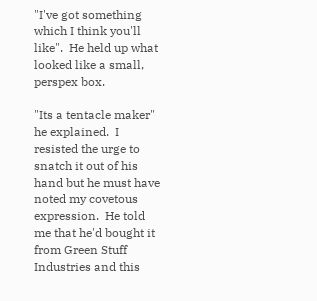"I've got something which I think you'll like".  He held up what looked like a small, perspex box.

"Its a tentacle maker" he explained.  I resisted the urge to snatch it out of his hand but he must have noted my covetous expression.  He told me that he'd bought it from Green Stuff Industries and this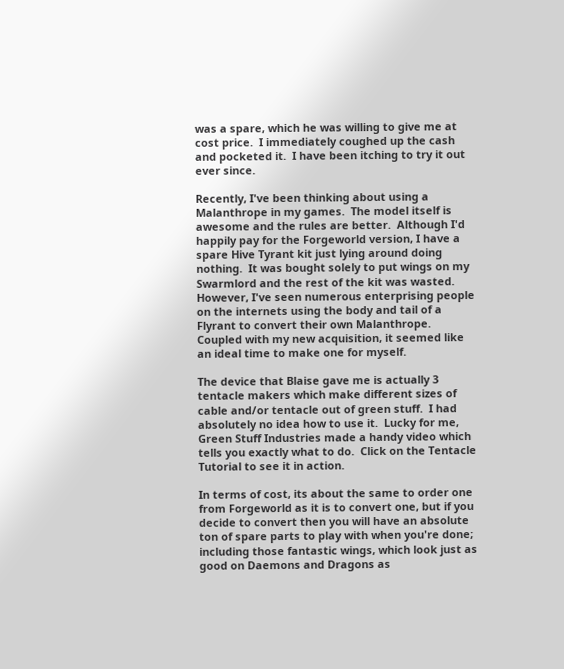was a spare, which he was willing to give me at cost price.  I immediately coughed up the cash and pocketed it.  I have been itching to try it out ever since.

Recently, I've been thinking about using a Malanthrope in my games.  The model itself is awesome and the rules are better.  Although I'd happily pay for the Forgeworld version, I have a spare Hive Tyrant kit just lying around doing nothing.  It was bought solely to put wings on my Swarmlord and the rest of the kit was wasted.  However, I've seen numerous enterprising people on the internets using the body and tail of a Flyrant to convert their own Malanthrope.  Coupled with my new acquisition, it seemed like an ideal time to make one for myself.

The device that Blaise gave me is actually 3 tentacle makers which make different sizes of cable and/or tentacle out of green stuff.  I had absolutely no idea how to use it.  Lucky for me, Green Stuff Industries made a handy video which tells you exactly what to do.  Click on the Tentacle Tutorial to see it in action.

In terms of cost, its about the same to order one from Forgeworld as it is to convert one, but if you decide to convert then you will have an absolute ton of spare parts to play with when you're done; including those fantastic wings, which look just as good on Daemons and Dragons as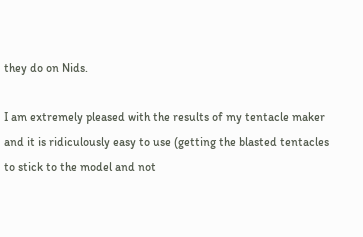they do on Nids.

I am extremely pleased with the results of my tentacle maker and it is ridiculously easy to use (getting the blasted tentacles to stick to the model and not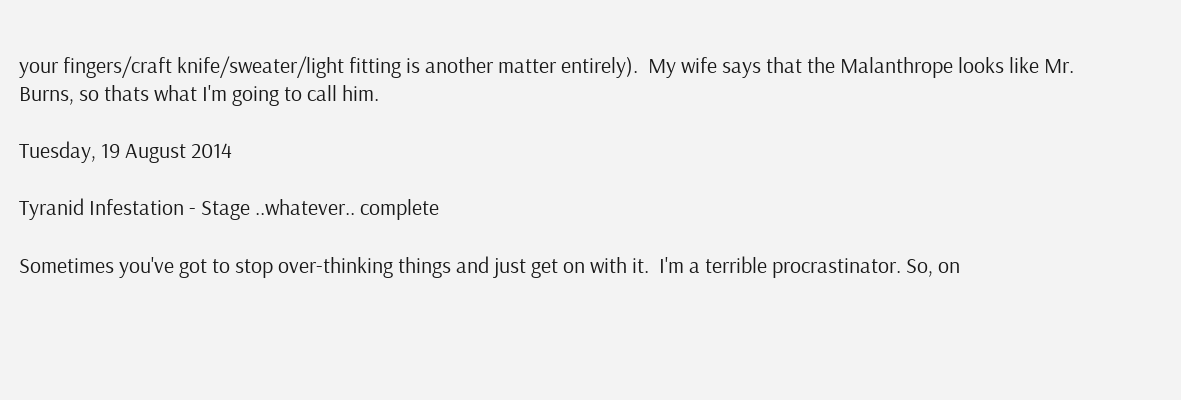your fingers/craft knife/sweater/light fitting is another matter entirely).  My wife says that the Malanthrope looks like Mr. Burns, so thats what I'm going to call him.

Tuesday, 19 August 2014

Tyranid Infestation - Stage ..whatever.. complete

Sometimes you've got to stop over-thinking things and just get on with it.  I'm a terrible procrastinator. So, on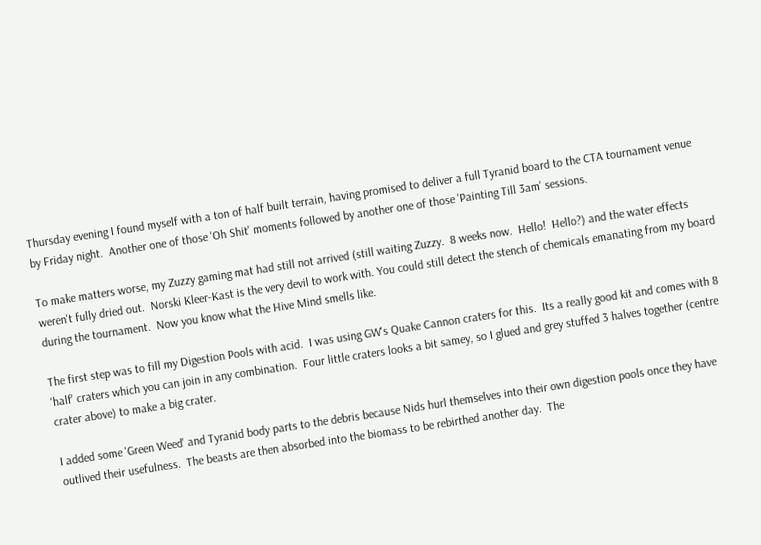Thursday evening I found myself with a ton of half built terrain, having promised to deliver a full Tyranid board to the CTA tournament venue by Friday night.  Another one of those 'Oh Shit' moments followed by another one of those 'Painting Till 3am' sessions.

To make matters worse, my Zuzzy gaming mat had still not arrived (still waiting Zuzzy.  8 weeks now.  Hello!  Hello?) and the water effects weren't fully dried out.  Norski Kleer-Kast is the very devil to work with. You could still detect the stench of chemicals emanating from my board during the tournament.  Now you know what the Hive Mind smells like.

The first step was to fill my Digestion Pools with acid.  I was using GW's Quake Cannon craters for this.  Its a really good kit and comes with 8 'half' craters which you can join in any combination.  Four little craters looks a bit samey, so I glued and grey stuffed 3 halves together (centre crater above) to make a big crater.

I added some 'Green Weed' and Tyranid body parts to the debris because Nids hurl themselves into their own digestion pools once they have outlived their usefulness.  The beasts are then absorbed into the biomass to be rebirthed another day.  The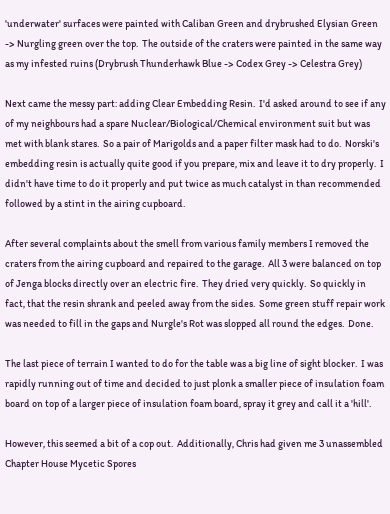'underwater' surfaces were painted with Caliban Green and drybrushed Elysian Green -> Nurgling green over the top.  The outside of the craters were painted in the same way as my infested ruins (Drybrush Thunderhawk Blue -> Codex Grey -> Celestra Grey)

Next came the messy part: adding Clear Embedding Resin.  I'd asked around to see if any of my neighbours had a spare Nuclear/Biological/Chemical environment suit but was met with blank stares.  So a pair of Marigolds and a paper filter mask had to do.  Norski's embedding resin is actually quite good if you prepare, mix and leave it to dry properly.  I didn't have time to do it properly and put twice as much catalyst in than recommended followed by a stint in the airing cupboard.

After several complaints about the smell from various family members I removed the craters from the airing cupboard and repaired to the garage.  All 3 were balanced on top of Jenga blocks directly over an electric fire.  They dried very quickly.  So quickly in fact, that the resin shrank and peeled away from the sides.  Some green stuff repair work was needed to fill in the gaps and Nurgle's Rot was slopped all round the edges.  Done.

The last piece of terrain I wanted to do for the table was a big line of sight blocker.  I was rapidly running out of time and decided to just plonk a smaller piece of insulation foam board on top of a larger piece of insulation foam board, spray it grey and call it a 'hill'.

However, this seemed a bit of a cop out.  Additionally, Chris had given me 3 unassembled Chapter House Mycetic Spores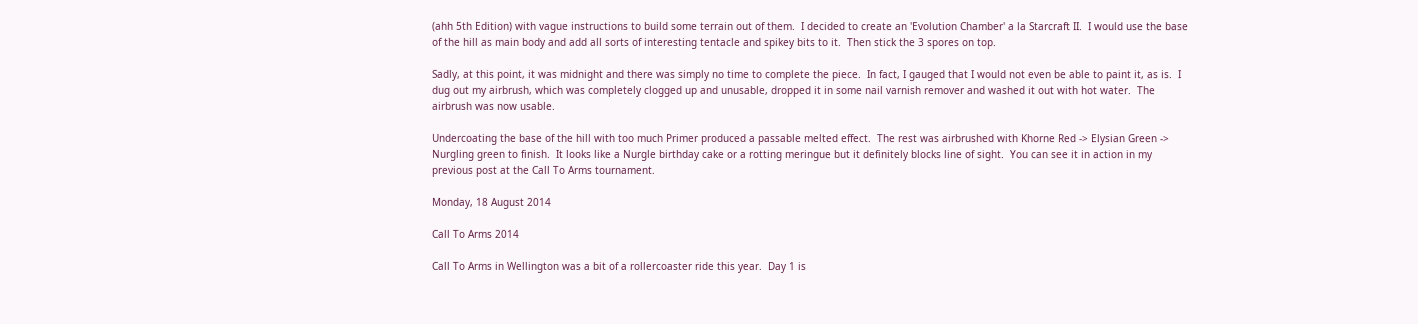(ahh 5th Edition) with vague instructions to build some terrain out of them.  I decided to create an 'Evolution Chamber' a la Starcraft II.  I would use the base of the hill as main body and add all sorts of interesting tentacle and spikey bits to it.  Then stick the 3 spores on top.

Sadly, at this point, it was midnight and there was simply no time to complete the piece.  In fact, I gauged that I would not even be able to paint it, as is.  I dug out my airbrush, which was completely clogged up and unusable, dropped it in some nail varnish remover and washed it out with hot water.  The airbrush was now usable.

Undercoating the base of the hill with too much Primer produced a passable melted effect.  The rest was airbrushed with Khorne Red -> Elysian Green -> Nurgling green to finish.  It looks like a Nurgle birthday cake or a rotting meringue but it definitely blocks line of sight.  You can see it in action in my previous post at the Call To Arms tournament.

Monday, 18 August 2014

Call To Arms 2014

Call To Arms in Wellington was a bit of a rollercoaster ride this year.  Day 1 is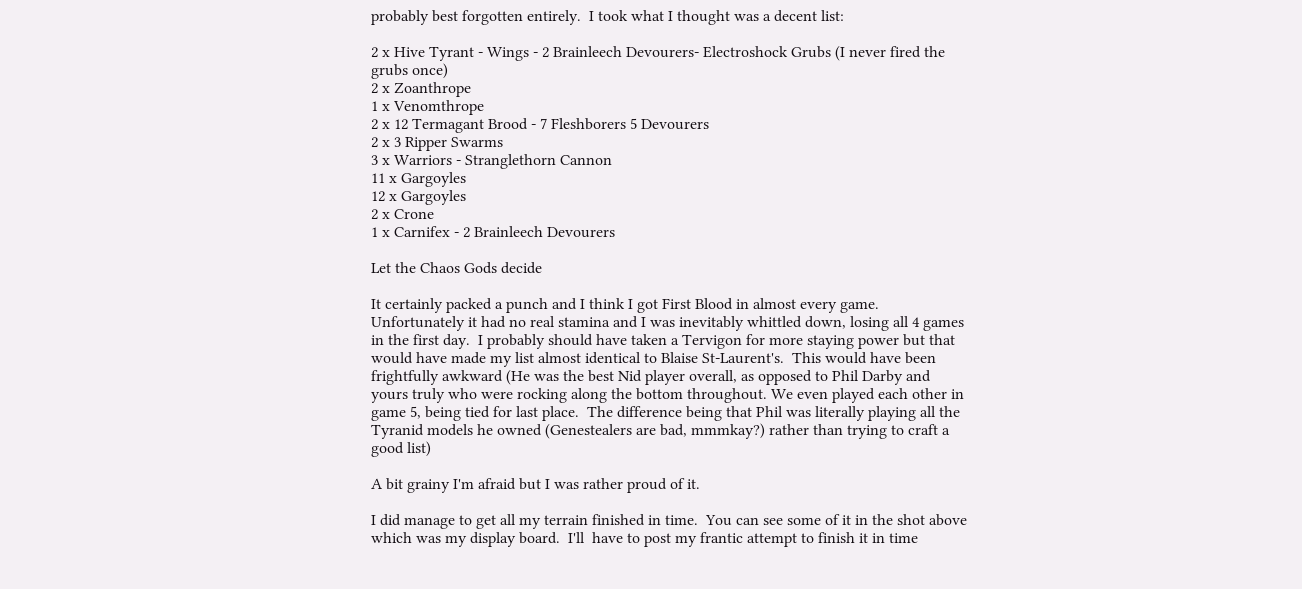probably best forgotten entirely.  I took what I thought was a decent list:

2 x Hive Tyrant - Wings - 2 Brainleech Devourers- Electroshock Grubs (I never fired the grubs once)
2 x Zoanthrope
1 x Venomthrope
2 x 12 Termagant Brood - 7 Fleshborers 5 Devourers
2 x 3 Ripper Swarms
3 x Warriors - Stranglethorn Cannon
11 x Gargoyles
12 x Gargoyles
2 x Crone
1 x Carnifex - 2 Brainleech Devourers

Let the Chaos Gods decide

It certainly packed a punch and I think I got First Blood in almost every game.  Unfortunately it had no real stamina and I was inevitably whittled down, losing all 4 games in the first day.  I probably should have taken a Tervigon for more staying power but that would have made my list almost identical to Blaise St-Laurent's.  This would have been frightfully awkward (He was the best Nid player overall, as opposed to Phil Darby and yours truly who were rocking along the bottom throughout. We even played each other in game 5, being tied for last place.  The difference being that Phil was literally playing all the Tyranid models he owned (Genestealers are bad, mmmkay?) rather than trying to craft a good list)

A bit grainy I'm afraid but I was rather proud of it.

I did manage to get all my terrain finished in time.  You can see some of it in the shot above which was my display board.  I'll  have to post my frantic attempt to finish it in time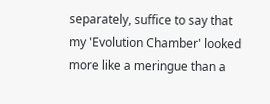separately, suffice to say that my 'Evolution Chamber' looked more like a meringue than a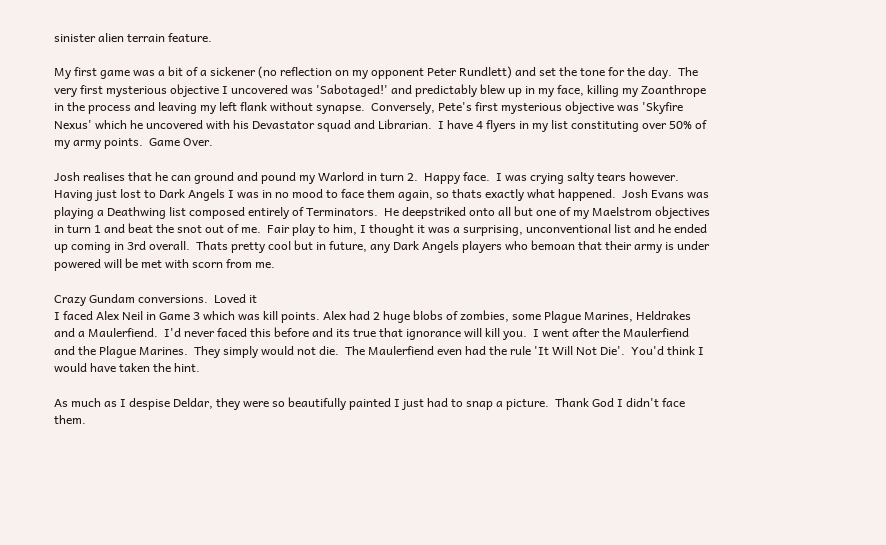sinister alien terrain feature.

My first game was a bit of a sickener (no reflection on my opponent Peter Rundlett) and set the tone for the day.  The very first mysterious objective I uncovered was 'Sabotaged!' and predictably blew up in my face, killing my Zoanthrope in the process and leaving my left flank without synapse.  Conversely, Pete's first mysterious objective was 'Skyfire Nexus' which he uncovered with his Devastator squad and Librarian.  I have 4 flyers in my list constituting over 50% of my army points.  Game Over.

Josh realises that he can ground and pound my Warlord in turn 2.  Happy face.  I was crying salty tears however.
Having just lost to Dark Angels I was in no mood to face them again, so thats exactly what happened.  Josh Evans was playing a Deathwing list composed entirely of Terminators.  He deepstriked onto all but one of my Maelstrom objectives in turn 1 and beat the snot out of me.  Fair play to him, I thought it was a surprising, unconventional list and he ended up coming in 3rd overall.  Thats pretty cool but in future, any Dark Angels players who bemoan that their army is under powered will be met with scorn from me.

Crazy Gundam conversions.  Loved it
I faced Alex Neil in Game 3 which was kill points. Alex had 2 huge blobs of zombies, some Plague Marines, Heldrakes and a Maulerfiend.  I'd never faced this before and its true that ignorance will kill you.  I went after the Maulerfiend and the Plague Marines.  They simply would not die.  The Maulerfiend even had the rule 'It Will Not Die'.  You'd think I would have taken the hint.

As much as I despise Deldar, they were so beautifully painted I just had to snap a picture.  Thank God I didn't face them.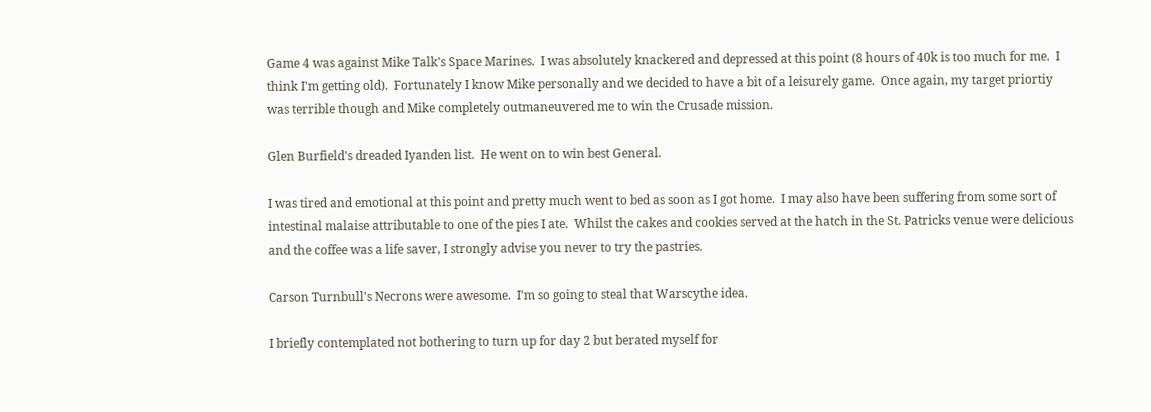Game 4 was against Mike Talk's Space Marines.  I was absolutely knackered and depressed at this point (8 hours of 40k is too much for me.  I think I'm getting old).  Fortunately I know Mike personally and we decided to have a bit of a leisurely game.  Once again, my target priortiy was terrible though and Mike completely outmaneuvered me to win the Crusade mission.

Glen Burfield's dreaded Iyanden list.  He went on to win best General.

I was tired and emotional at this point and pretty much went to bed as soon as I got home.  I may also have been suffering from some sort of intestinal malaise attributable to one of the pies I ate.  Whilst the cakes and cookies served at the hatch in the St. Patricks venue were delicious and the coffee was a life saver, I strongly advise you never to try the pastries.

Carson Turnbull's Necrons were awesome.  I'm so going to steal that Warscythe idea.

I briefly contemplated not bothering to turn up for day 2 but berated myself for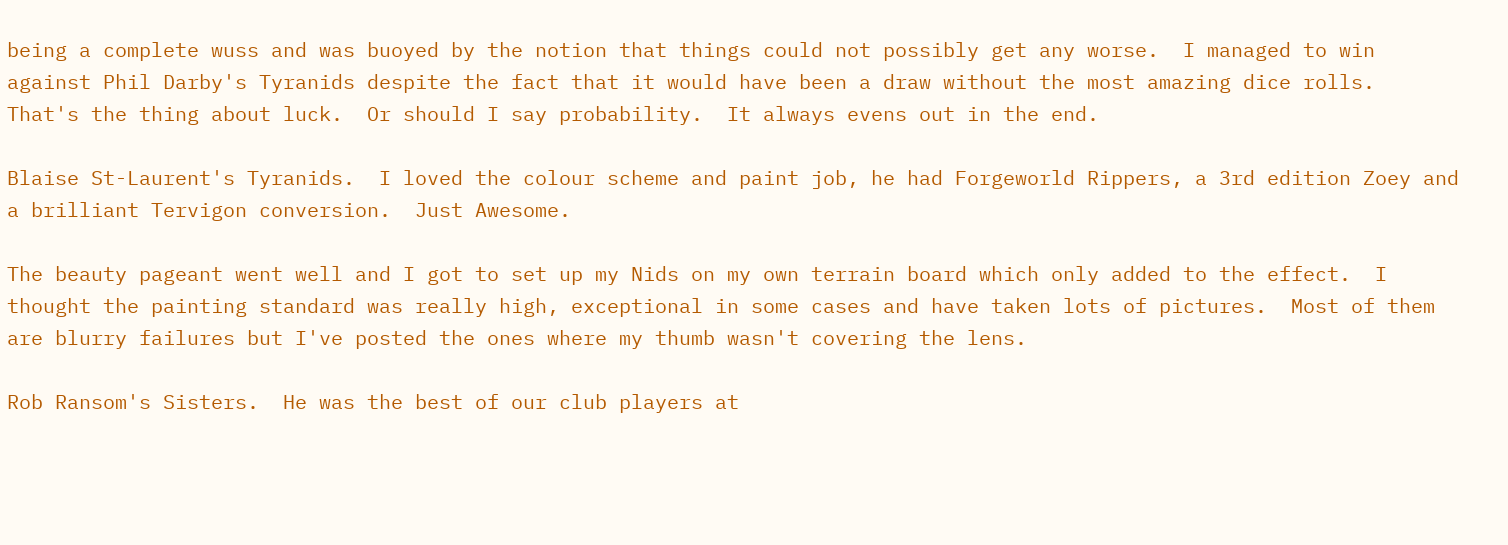being a complete wuss and was buoyed by the notion that things could not possibly get any worse.  I managed to win against Phil Darby's Tyranids despite the fact that it would have been a draw without the most amazing dice rolls.  That's the thing about luck.  Or should I say probability.  It always evens out in the end.

Blaise St-Laurent's Tyranids.  I loved the colour scheme and paint job, he had Forgeworld Rippers, a 3rd edition Zoey and a brilliant Tervigon conversion.  Just Awesome.

The beauty pageant went well and I got to set up my Nids on my own terrain board which only added to the effect.  I thought the painting standard was really high, exceptional in some cases and have taken lots of pictures.  Most of them are blurry failures but I've posted the ones where my thumb wasn't covering the lens.

Rob Ransom's Sisters.  He was the best of our club players at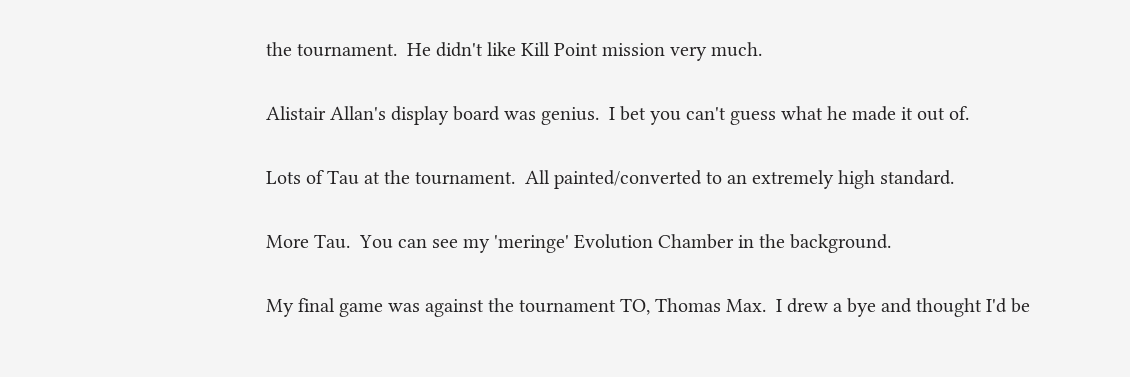the tournament.  He didn't like Kill Point mission very much.

Alistair Allan's display board was genius.  I bet you can't guess what he made it out of.

Lots of Tau at the tournament.  All painted/converted to an extremely high standard.

More Tau.  You can see my 'meringe' Evolution Chamber in the background.

My final game was against the tournament TO, Thomas Max.  I drew a bye and thought I'd be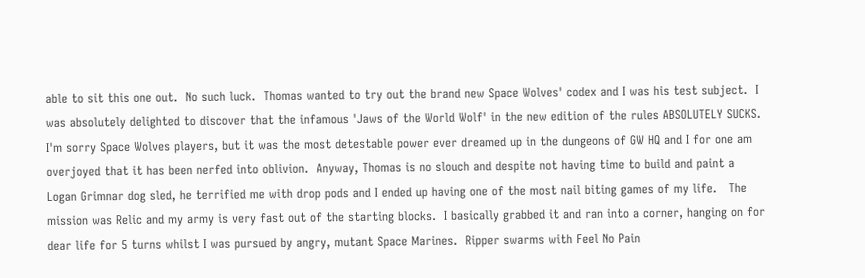able to sit this one out.  No such luck.  Thomas wanted to try out the brand new Space Wolves' codex and I was his test subject.  I was absolutely delighted to discover that the infamous 'Jaws of the World Wolf' in the new edition of the rules ABSOLUTELY SUCKS.  I'm sorry Space Wolves players, but it was the most detestable power ever dreamed up in the dungeons of GW HQ and I for one am overjoyed that it has been nerfed into oblivion.  Anyway, Thomas is no slouch and despite not having time to build and paint a Logan Grimnar dog sled, he terrified me with drop pods and I ended up having one of the most nail biting games of my life.   The mission was Relic and my army is very fast out of the starting blocks.  I basically grabbed it and ran into a corner, hanging on for dear life for 5 turns whilst I was pursued by angry, mutant Space Marines.  Ripper swarms with Feel No Pain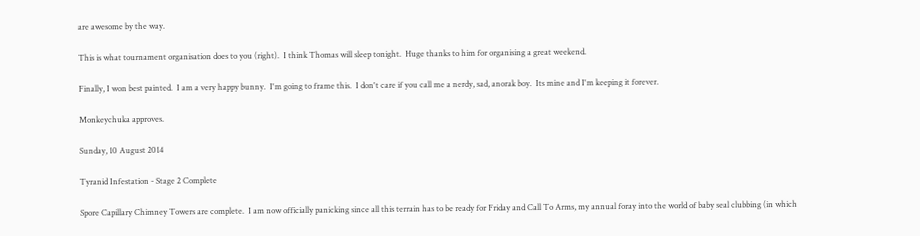are awesome by the way.

This is what tournament organisation does to you (right).  I think Thomas will sleep tonight.  Huge thanks to him for organising a great weekend.

Finally, I won best painted.  I am a very happy bunny.  I'm going to frame this.  I don't care if you call me a nerdy, sad, anorak boy.  Its mine and I'm keeping it forever.

Monkeychuka approves.

Sunday, 10 August 2014

Tyranid Infestation - Stage 2 Complete

Spore Capillary Chimney Towers are complete.  I am now officially panicking since all this terrain has to be ready for Friday and Call To Arms, my annual foray into the world of baby seal clubbing (in which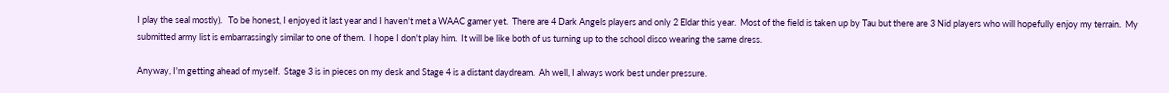I play the seal mostly).   To be honest, I enjoyed it last year and I haven't met a WAAC gamer yet.  There are 4 Dark Angels players and only 2 Eldar this year.  Most of the field is taken up by Tau but there are 3 Nid players who will hopefully enjoy my terrain.  My submitted army list is embarrassingly similar to one of them.  I hope I don't play him.  It will be like both of us turning up to the school disco wearing the same dress.

Anyway, I'm getting ahead of myself.  Stage 3 is in pieces on my desk and Stage 4 is a distant daydream.  Ah well, I always work best under pressure.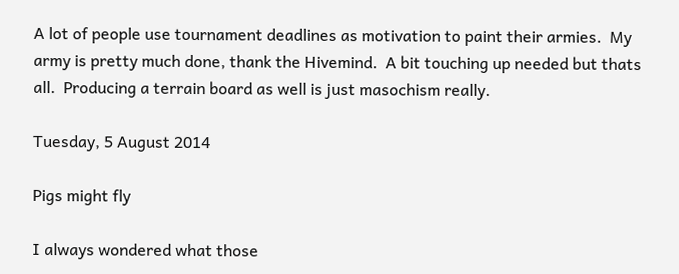A lot of people use tournament deadlines as motivation to paint their armies.  My army is pretty much done, thank the Hivemind.  A bit touching up needed but thats all.  Producing a terrain board as well is just masochism really.

Tuesday, 5 August 2014

Pigs might fly

I always wondered what those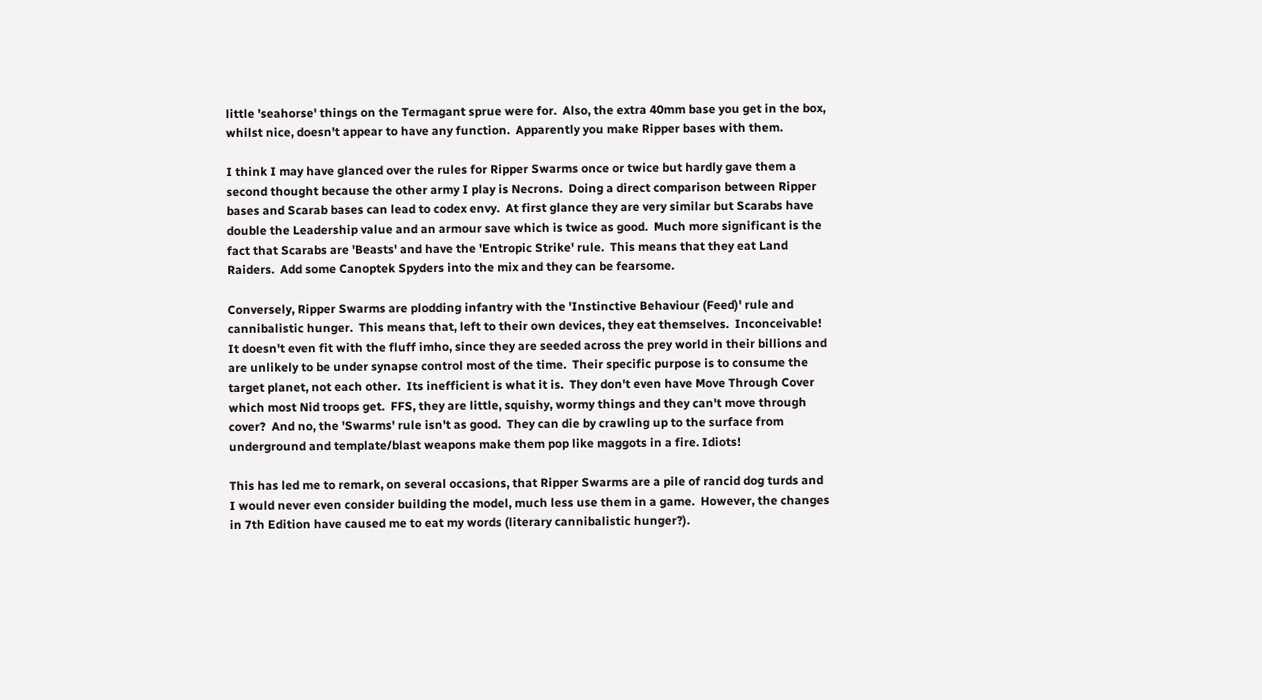little 'seahorse' things on the Termagant sprue were for.  Also, the extra 40mm base you get in the box, whilst nice, doesn't appear to have any function.  Apparently you make Ripper bases with them.

I think I may have glanced over the rules for Ripper Swarms once or twice but hardly gave them a second thought because the other army I play is Necrons.  Doing a direct comparison between Ripper bases and Scarab bases can lead to codex envy.  At first glance they are very similar but Scarabs have double the Leadership value and an armour save which is twice as good.  Much more significant is the fact that Scarabs are 'Beasts' and have the 'Entropic Strike' rule.  This means that they eat Land Raiders.  Add some Canoptek Spyders into the mix and they can be fearsome.

Conversely, Ripper Swarms are plodding infantry with the 'Instinctive Behaviour (Feed)' rule and cannibalistic hunger.  This means that, left to their own devices, they eat themselves.  Inconceivable!  It doesn't even fit with the fluff imho, since they are seeded across the prey world in their billions and are unlikely to be under synapse control most of the time.  Their specific purpose is to consume the target planet, not each other.  Its inefficient is what it is.  They don't even have Move Through Cover which most Nid troops get.  FFS, they are little, squishy, wormy things and they can't move through cover?  And no, the 'Swarms' rule isn't as good.  They can die by crawling up to the surface from underground and template/blast weapons make them pop like maggots in a fire. Idiots!

This has led me to remark, on several occasions, that Ripper Swarms are a pile of rancid dog turds and I would never even consider building the model, much less use them in a game.  However, the changes in 7th Edition have caused me to eat my words (literary cannibalistic hunger?).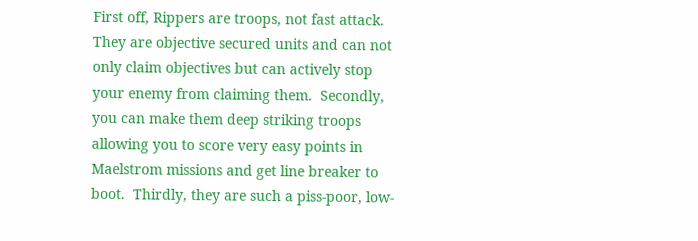First off, Rippers are troops, not fast attack.  They are objective secured units and can not only claim objectives but can actively stop your enemy from claiming them.  Secondly, you can make them deep striking troops allowing you to score very easy points in Maelstrom missions and get line breaker to boot.  Thirdly, they are such a piss-poor, low-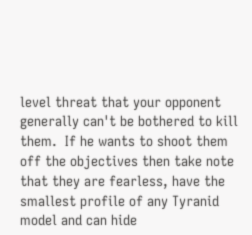level threat that your opponent generally can't be bothered to kill them.  If he wants to shoot them off the objectives then take note that they are fearless, have the smallest profile of any Tyranid model and can hide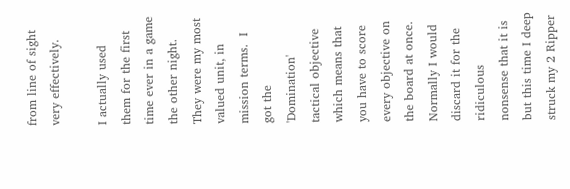from line of sight very effectively.

I actually used them for the first time ever in a game the other night.  They were my most valued unit, in mission terms.  I got the 'Domination' tactical objective which means that you have to score every objective on the board at once.  Normally I would discard it for the ridiculous nonsense that it is but this time I deep struck my 2 Ripper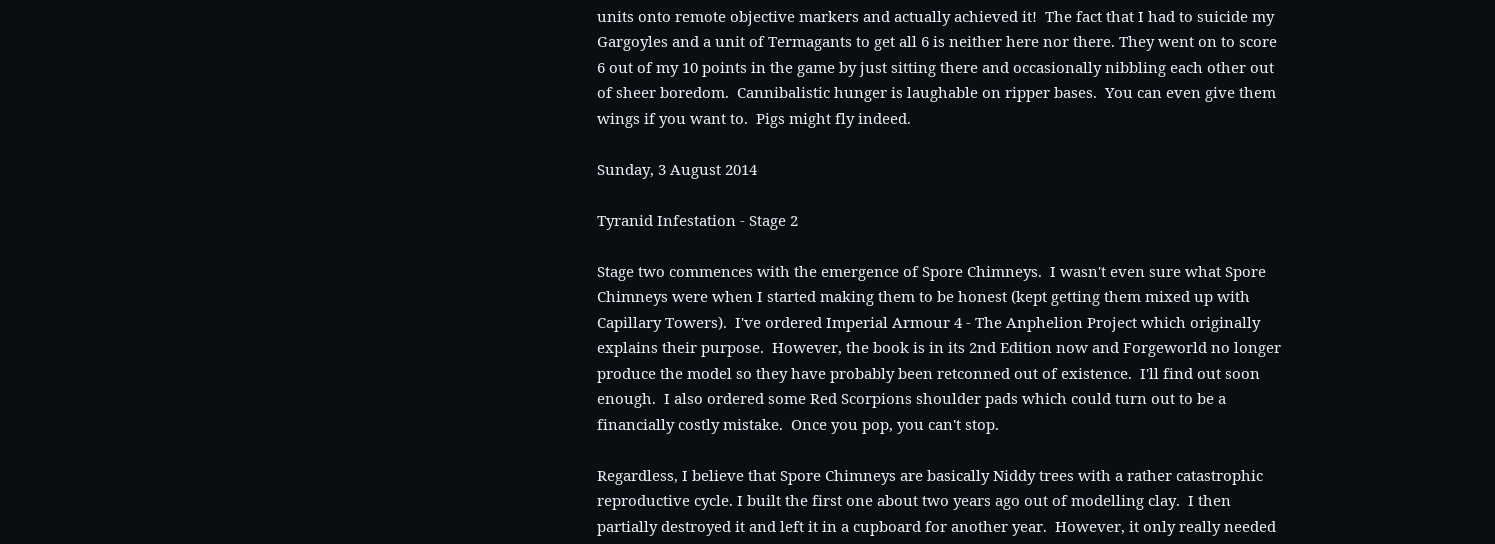units onto remote objective markers and actually achieved it!  The fact that I had to suicide my Gargoyles and a unit of Termagants to get all 6 is neither here nor there. They went on to score 6 out of my 10 points in the game by just sitting there and occasionally nibbling each other out of sheer boredom.  Cannibalistic hunger is laughable on ripper bases.  You can even give them wings if you want to.  Pigs might fly indeed.

Sunday, 3 August 2014

Tyranid Infestation - Stage 2

Stage two commences with the emergence of Spore Chimneys.  I wasn't even sure what Spore Chimneys were when I started making them to be honest (kept getting them mixed up with Capillary Towers).  I've ordered Imperial Armour 4 - The Anphelion Project which originally explains their purpose.  However, the book is in its 2nd Edition now and Forgeworld no longer produce the model so they have probably been retconned out of existence.  I'll find out soon enough.  I also ordered some Red Scorpions shoulder pads which could turn out to be a financially costly mistake.  Once you pop, you can't stop.

Regardless, I believe that Spore Chimneys are basically Niddy trees with a rather catastrophic reproductive cycle. I built the first one about two years ago out of modelling clay.  I then partially destroyed it and left it in a cupboard for another year.  However, it only really needed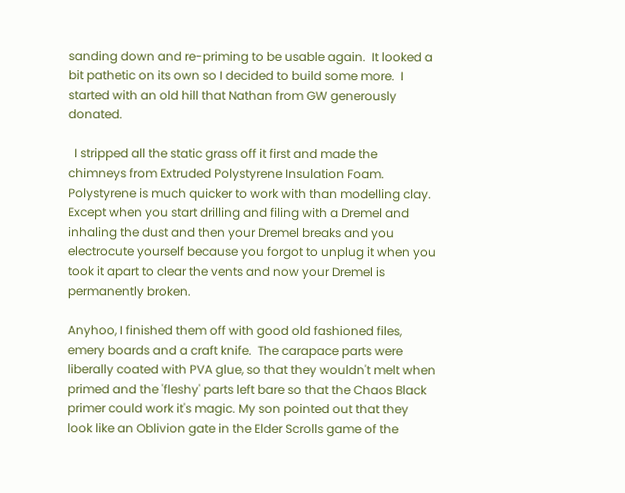sanding down and re-priming to be usable again.  It looked a bit pathetic on its own so I decided to build some more.  I started with an old hill that Nathan from GW generously donated.

  I stripped all the static grass off it first and made the chimneys from Extruded Polystyrene Insulation Foam. Polystyrene is much quicker to work with than modelling clay.  Except when you start drilling and filing with a Dremel and inhaling the dust and then your Dremel breaks and you electrocute yourself because you forgot to unplug it when you took it apart to clear the vents and now your Dremel is permanently broken.

Anyhoo, I finished them off with good old fashioned files, emery boards and a craft knife.  The carapace parts were liberally coated with PVA glue, so that they wouldn't melt when primed and the 'fleshy' parts left bare so that the Chaos Black primer could work it's magic. My son pointed out that they look like an Oblivion gate in the Elder Scrolls game of the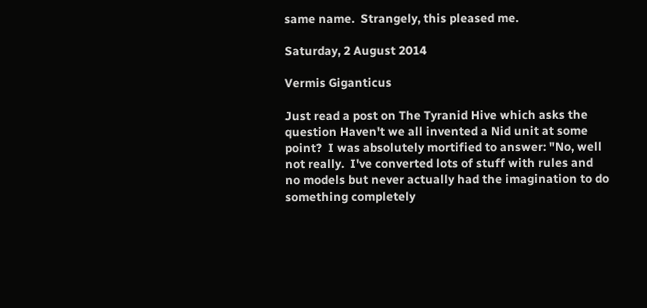same name.  Strangely, this pleased me.

Saturday, 2 August 2014

Vermis Giganticus

Just read a post on The Tyranid Hive which asks the question Haven't we all invented a Nid unit at some point?  I was absolutely mortified to answer: "No, well not really.  I've converted lots of stuff with rules and no models but never actually had the imagination to do something completely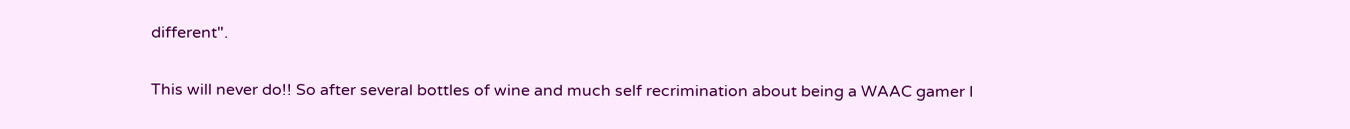different".

This will never do!! So after several bottles of wine and much self recrimination about being a WAAC gamer I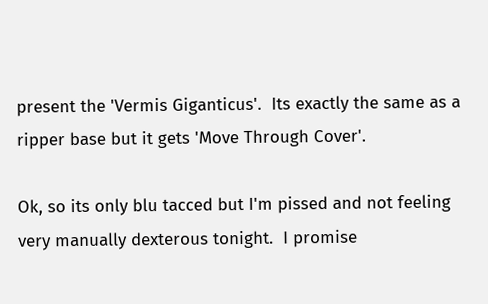present the 'Vermis Giganticus'.  Its exactly the same as a ripper base but it gets 'Move Through Cover'.

Ok, so its only blu tacced but I'm pissed and not feeling very manually dexterous tonight.  I promise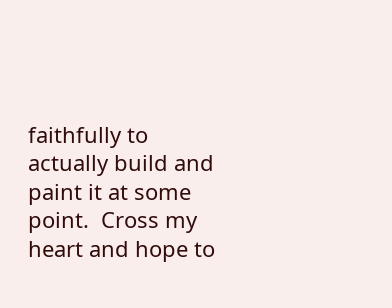faithfully to actually build and paint it at some point.  Cross my heart and hope to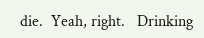die.  Yeah, right.   Drinking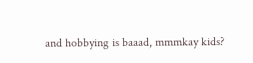and hobbying is baaad, mmmkay kids?